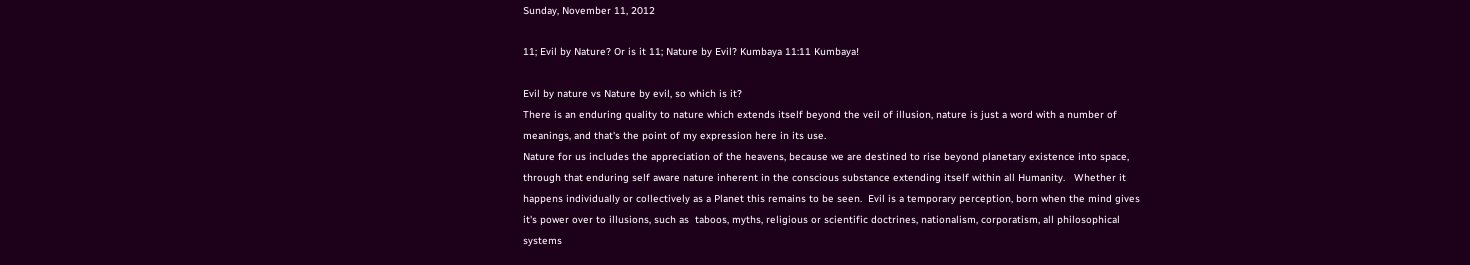Sunday, November 11, 2012

11; Evil by Nature? Or is it 11; Nature by Evil? Kumbaya 11:11 Kumbaya!

Evil by nature vs Nature by evil, so which is it?
There is an enduring quality to nature which extends itself beyond the veil of illusion, nature is just a word with a number of meanings, and that's the point of my expression here in its use.
Nature for us includes the appreciation of the heavens, because we are destined to rise beyond planetary existence into space, through that enduring self aware nature inherent in the conscious substance extending itself within all Humanity.   Whether it happens individually or collectively as a Planet this remains to be seen.  Evil is a temporary perception, born when the mind gives it's power over to illusions, such as  taboos, myths, religious or scientific doctrines, nationalism, corporatism, all philosophical systems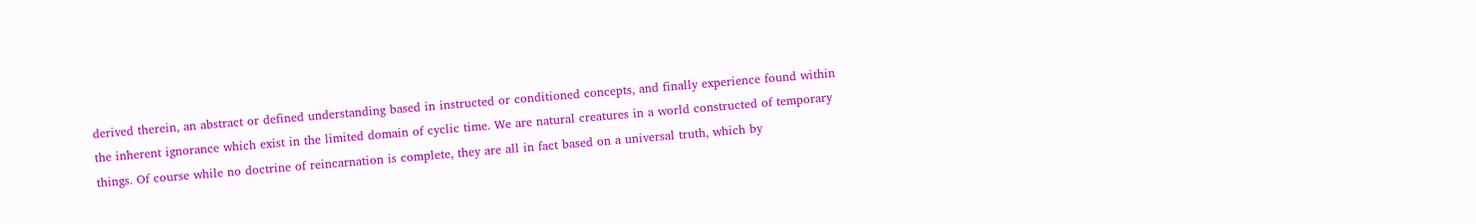derived therein, an abstract or defined understanding based in instructed or conditioned concepts, and finally experience found within the inherent ignorance which exist in the limited domain of cyclic time. We are natural creatures in a world constructed of temporary things. Of course while no doctrine of reincarnation is complete, they are all in fact based on a universal truth, which by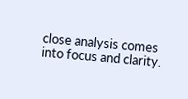close analysis comes into focus and clarity.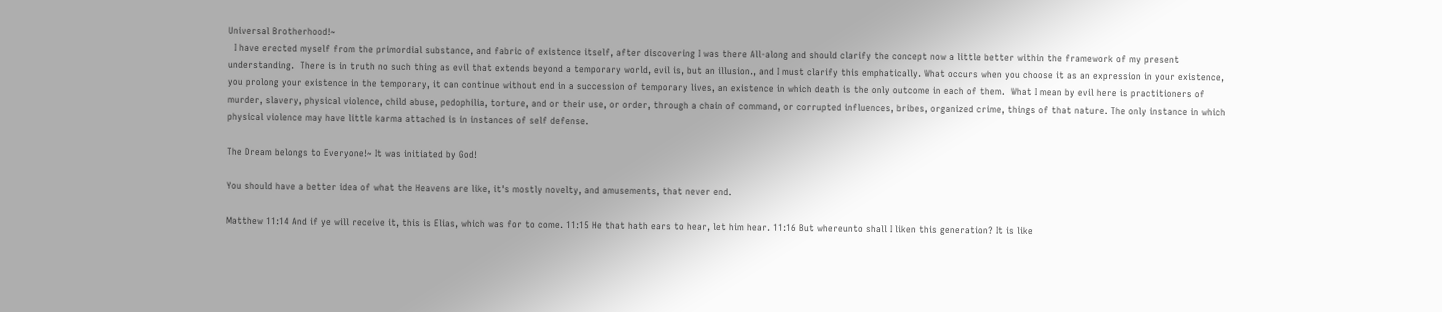Universal Brotherhood!~
  I have erected myself from the primordial substance, and fabric of existence itself, after discovering I was there All-along and should clarify the concept now a little better within the framework of my present understanding.  There is in truth no such thing as evil that extends beyond a temporary world, evil is, but an illusion., and I must clarify this emphatically. What occurs when you choose it as an expression in your existence, you prolong your existence in the temporary, it can continue without end in a succession of temporary lives, an existence in which death is the only outcome in each of them.  What I mean by evil here is practitioners of  murder, slavery, physical violence, child abuse, pedophilia, torture, and or their use, or order, through a chain of command, or corrupted influences, bribes, organized crime, things of that nature. The only instance in which physical violence may have little karma attached is in instances of self defense.

The Dream belongs to Everyone!~ It was initiated by God!

You should have a better idea of what the Heavens are like, it's mostly novelty, and amusements, that never end.

Matthew 11:14 And if ye will receive it, this is Elias, which was for to come. 11:15 He that hath ears to hear, let him hear. 11:16 But whereunto shall I liken this generation? It is like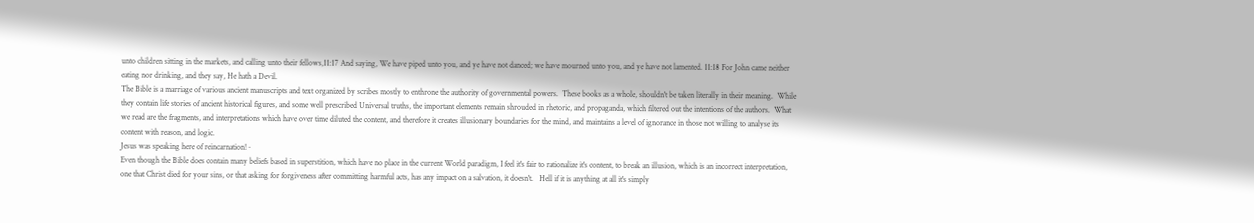unto children sitting in the markets, and calling unto their fellows,11:17 And saying, We have piped unto you, and ye have not danced; we have mourned unto you, and ye have not lamented. 11:18 For John came neither eating nor drinking, and they say, He hath a Devil.
The Bible is a marriage of various ancient manuscripts and text organized by scribes mostly to enthrone the authority of governmental powers.  These books as a whole, shouldn't be taken literally in their meaning.  While they contain life stories of ancient historical figures, and some well prescribed Universal truths, the important elements remain shrouded in rhetoric, and propaganda, which filtered out the intentions of the authors.  What we read are the fragments, and interpretations which have over time diluted the content, and therefore it creates illusionary boundaries for the mind, and maintains a level of ignorance in those not willing to analyse its content with reason, and logic.
Jesus was speaking here of reincarnation!~
Even though the Bible does contain many beliefs based in superstition, which have no place in the current World paradigm, I feel it's fair to rationalize it's content, to break an illusion, which is an incorrect interpretation, one that Christ died for your sins, or that asking for forgiveness after committing harmful acts, has any impact on a salvation, it doesn't.   Hell if it is anything at all it's simply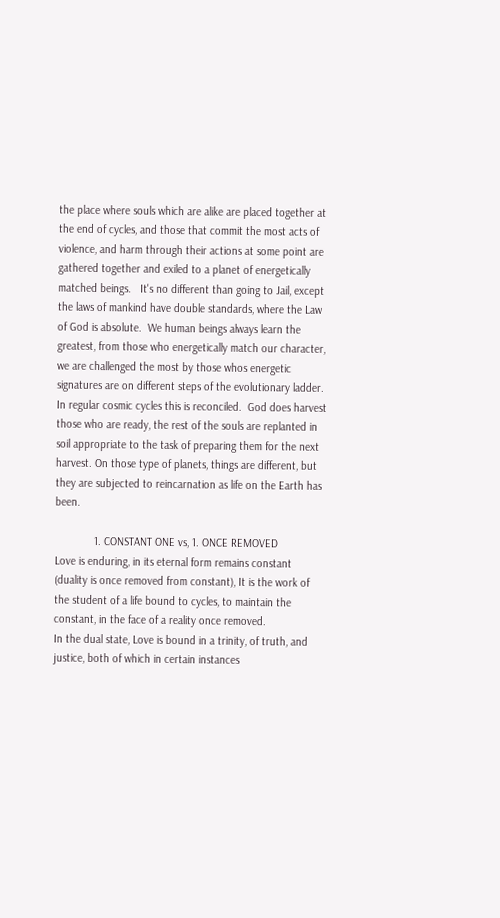the place where souls which are alike are placed together at the end of cycles, and those that commit the most acts of violence, and harm through their actions at some point are gathered together and exiled to a planet of energetically matched beings.   It's no different than going to Jail, except the laws of mankind have double standards, where the Law of God is absolute.  We human beings always learn the greatest, from those who energetically match our character, we are challenged the most by those whos energetic signatures are on different steps of the evolutionary ladder.  In regular cosmic cycles this is reconciled.  God does harvest those who are ready, the rest of the souls are replanted in soil appropriate to the task of preparing them for the next harvest. On those type of planets, things are different, but they are subjected to reincarnation as life on the Earth has been.

             1. CONSTANT ONE vs, 1. ONCE REMOVED
Love is enduring, in its eternal form remains constant (duality is once removed from constant), It is the work of the student of a life bound to cycles, to maintain the constant, in the face of a reality once removed.
In the dual state, Love is bound in a trinity, of truth, and justice, both of which in certain instances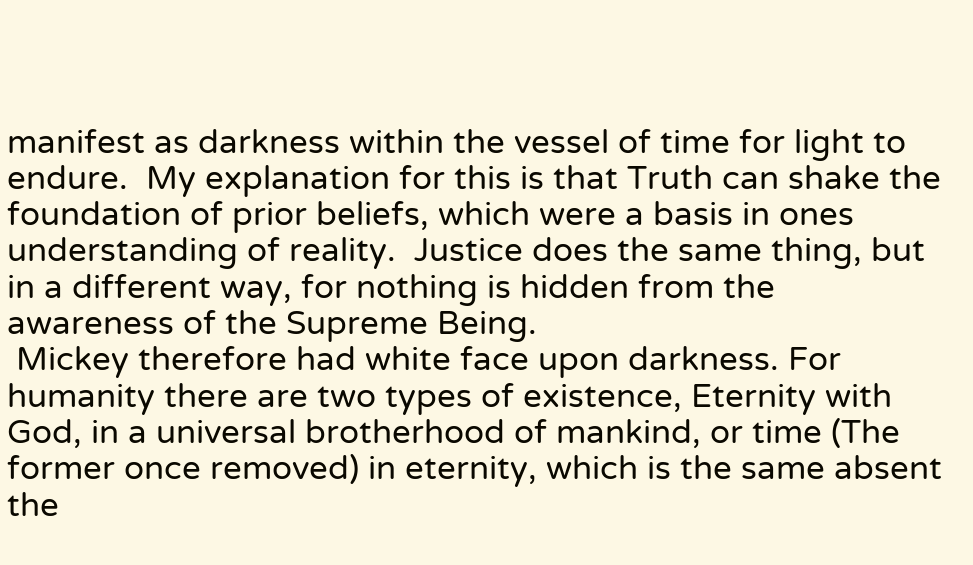manifest as darkness within the vessel of time for light to endure.  My explanation for this is that Truth can shake the foundation of prior beliefs, which were a basis in ones understanding of reality.  Justice does the same thing, but in a different way, for nothing is hidden from the awareness of the Supreme Being.
 Mickey therefore had white face upon darkness. For humanity there are two types of existence, Eternity with God, in a universal brotherhood of mankind, or time (The former once removed) in eternity, which is the same absent the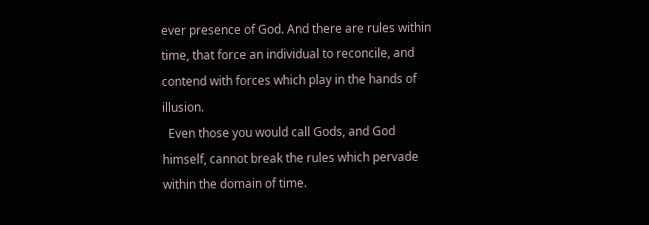ever presence of God. And there are rules within time, that force an individual to reconcile, and contend with forces which play in the hands of illusion.
  Even those you would call Gods, and God himself, cannot break the rules which pervade within the domain of time.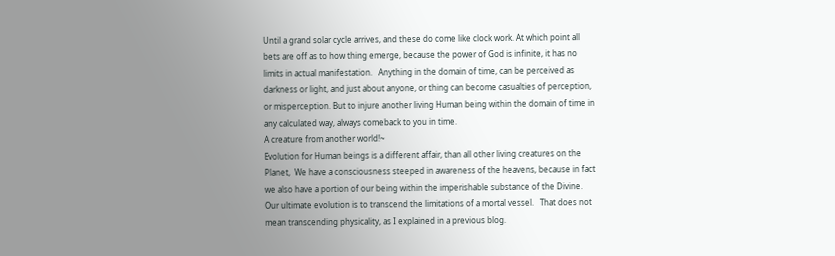Until a grand solar cycle arrives, and these do come like clock work. At which point all bets are off as to how thing emerge, because the power of God is infinite, it has no limits in actual manifestation.   Anything in the domain of time, can be perceived as darkness or light, and just about anyone, or thing can become casualties of perception, or misperception. But to injure another living Human being within the domain of time in any calculated way, always comeback to you in time.
A creature from another world!~
Evolution for Human beings is a different affair, than all other living creatures on the Planet,  We have a consciousness steeped in awareness of the heavens, because in fact we also have a portion of our being within the imperishable substance of the Divine. Our ultimate evolution is to transcend the limitations of a mortal vessel.   That does not mean transcending physicality, as I explained in a previous blog.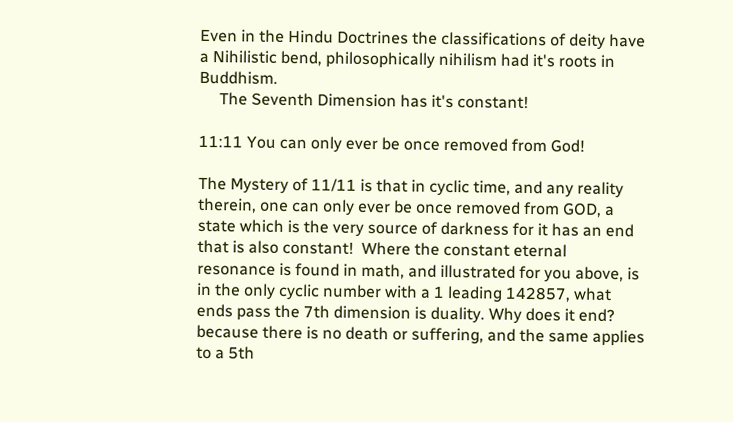Even in the Hindu Doctrines the classifications of deity have a Nihilistic bend, philosophically nihilism had it's roots in Buddhism.
     The Seventh Dimension has it's constant!

11:11 You can only ever be once removed from God!

The Mystery of 11/11 is that in cyclic time, and any reality therein, one can only ever be once removed from GOD, a state which is the very source of darkness for it has an end that is also constant!  Where the constant eternal resonance is found in math, and illustrated for you above, is in the only cyclic number with a 1 leading 142857, what ends pass the 7th dimension is duality. Why does it end? because there is no death or suffering, and the same applies to a 5th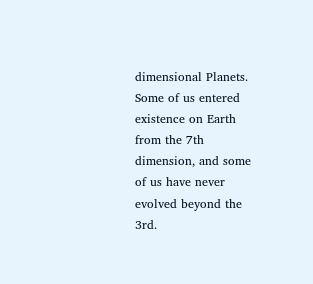dimensional Planets.  Some of us entered existence on Earth from the 7th dimension, and some of us have never evolved beyond the 3rd.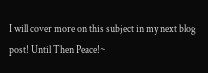I will cover more on this subject in my next blog post! Until Then Peace!~